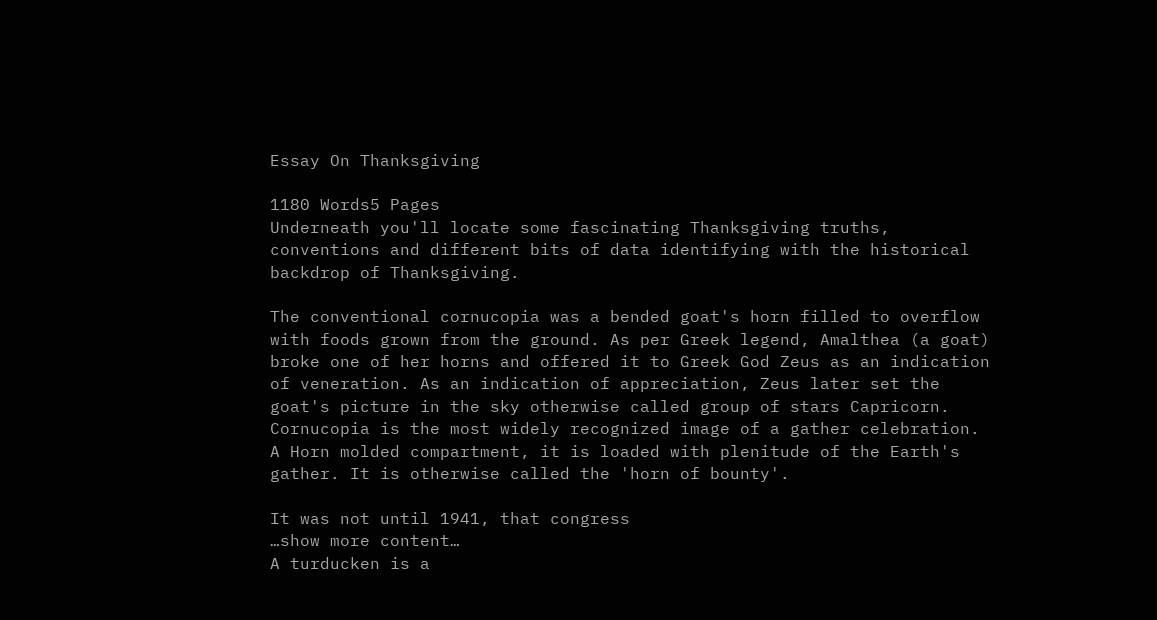Essay On Thanksgiving

1180 Words5 Pages
Underneath you'll locate some fascinating Thanksgiving truths, conventions and different bits of data identifying with the historical backdrop of Thanksgiving.

The conventional cornucopia was a bended goat's horn filled to overflow with foods grown from the ground. As per Greek legend, Amalthea (a goat) broke one of her horns and offered it to Greek God Zeus as an indication of veneration. As an indication of appreciation, Zeus later set the goat's picture in the sky otherwise called group of stars Capricorn. Cornucopia is the most widely recognized image of a gather celebration. A Horn molded compartment, it is loaded with plenitude of the Earth's gather. It is otherwise called the 'horn of bounty'.

It was not until 1941, that congress
…show more content…
A turducken is a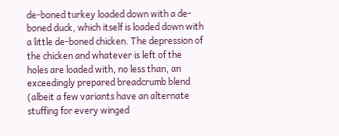de-boned turkey loaded down with a de-boned duck, which itself is loaded down with a little de-boned chicken. The depression of the chicken and whatever is left of the holes are loaded with, no less than, an exceedingly prepared breadcrumb blend (albeit a few variants have an alternate stuffing for every winged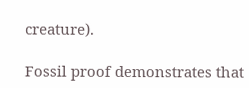creature).

Fossil proof demonstrates that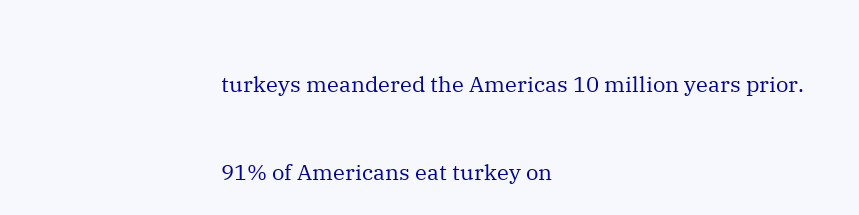turkeys meandered the Americas 10 million years prior.

91% of Americans eat turkey on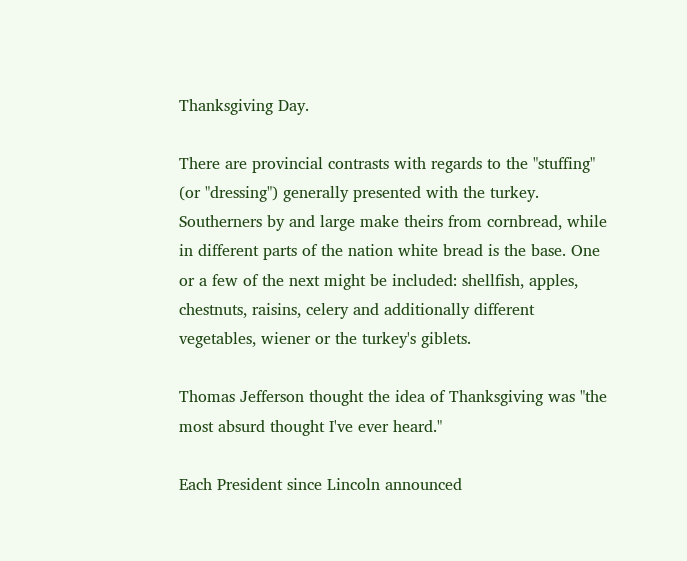Thanksgiving Day.

There are provincial contrasts with regards to the "stuffing" (or "dressing") generally presented with the turkey. Southerners by and large make theirs from cornbread, while in different parts of the nation white bread is the base. One or a few of the next might be included: shellfish, apples, chestnuts, raisins, celery and additionally different vegetables, wiener or the turkey's giblets.

Thomas Jefferson thought the idea of Thanksgiving was "the most absurd thought I've ever heard."

Each President since Lincoln announced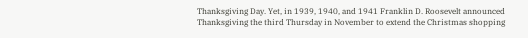Thanksgiving Day. Yet, in 1939, 1940, and 1941 Franklin D. Roosevelt announced Thanksgiving the third Thursday in November to extend the Christmas shopping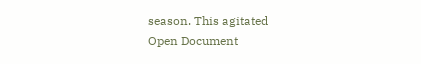season. This agitated
Open Document